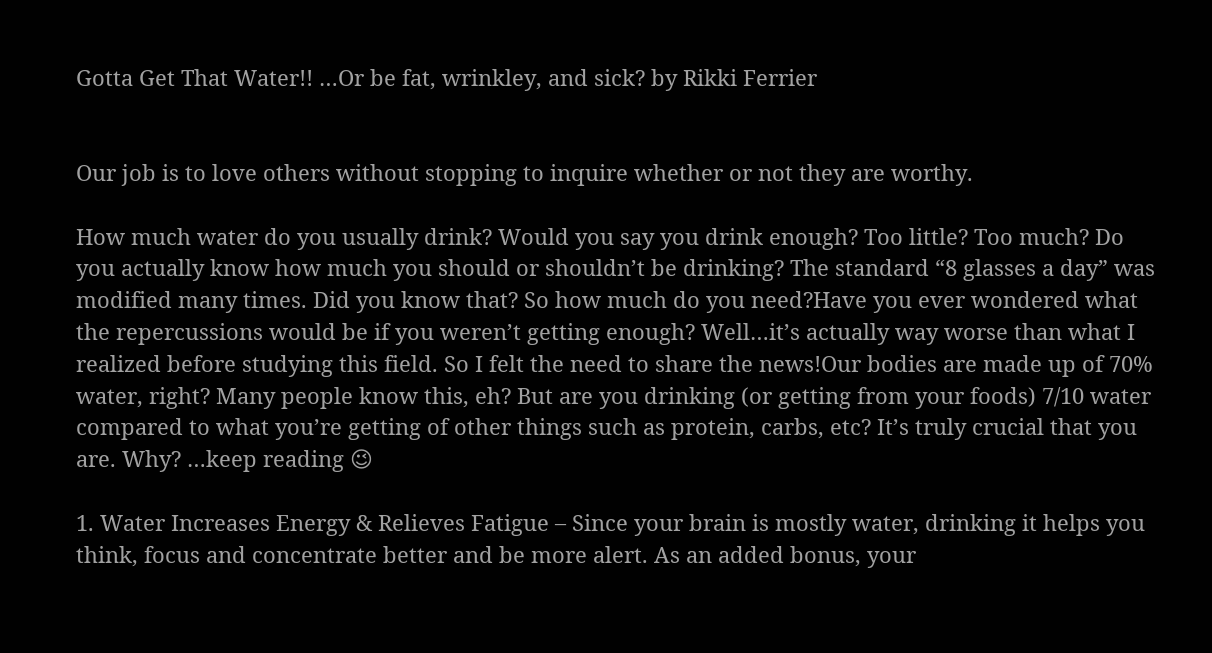Gotta Get That Water!! …Or be fat, wrinkley, and sick? by Rikki Ferrier


Our job is to love others without stopping to inquire whether or not they are worthy.

How much water do you usually drink? Would you say you drink enough? Too little? Too much? Do you actually know how much you should or shouldn’t be drinking? The standard “8 glasses a day” was modified many times. Did you know that? So how much do you need?Have you ever wondered what the repercussions would be if you weren’t getting enough? Well…it’s actually way worse than what I realized before studying this field. So I felt the need to share the news!Our bodies are made up of 70% water, right? Many people know this, eh? But are you drinking (or getting from your foods) 7/10 water compared to what you’re getting of other things such as protein, carbs, etc? It’s truly crucial that you are. Why? …keep reading 😉

1. Water Increases Energy & Relieves Fatigue – Since your brain is mostly water, drinking it helps you think, focus and concentrate better and be more alert. As an added bonus, your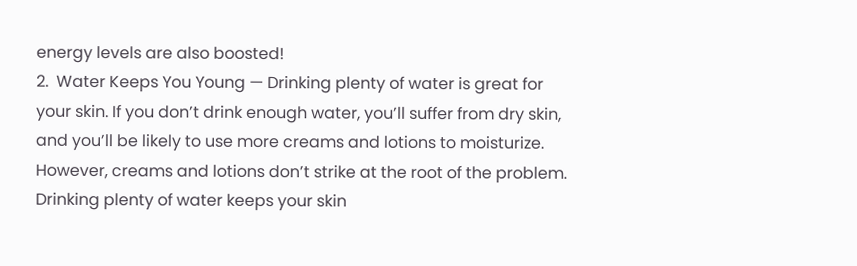energy levels are also boosted!
2.  Water Keeps You Young — Drinking plenty of water is great for your skin. If you don’t drink enough water, you’ll suffer from dry skin, and you’ll be likely to use more creams and lotions to moisturize. However, creams and lotions don’t strike at the root of the problem. Drinking plenty of water keeps your skin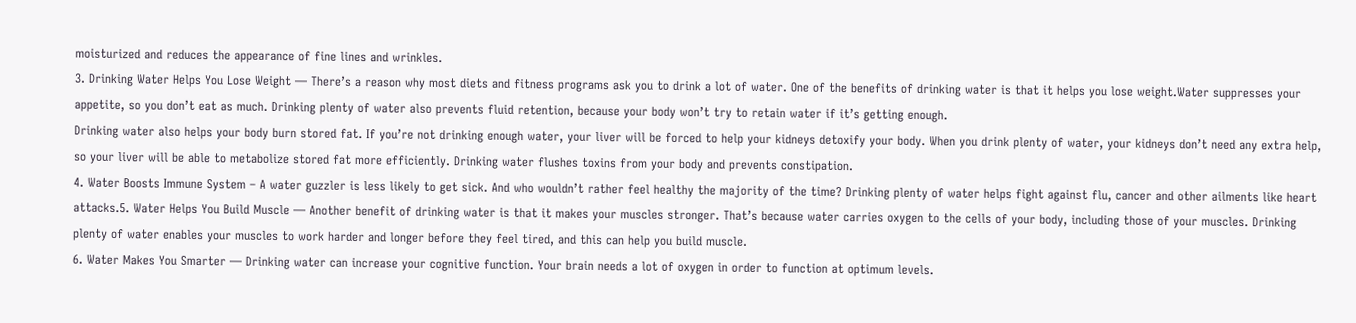moisturized and reduces the appearance of fine lines and wrinkles.
3. Drinking Water Helps You Lose Weight — There’s a reason why most diets and fitness programs ask you to drink a lot of water. One of the benefits of drinking water is that it helps you lose weight.Water suppresses your appetite, so you don’t eat as much. Drinking plenty of water also prevents fluid retention, because your body won’t try to retain water if it’s getting enough.
Drinking water also helps your body burn stored fat. If you’re not drinking enough water, your liver will be forced to help your kidneys detoxify your body. When you drink plenty of water, your kidneys don’t need any extra help, so your liver will be able to metabolize stored fat more efficiently. Drinking water flushes toxins from your body and prevents constipation.
4. Water Boosts Immune System – A water guzzler is less likely to get sick. And who wouldn’t rather feel healthy the majority of the time? Drinking plenty of water helps fight against flu, cancer and other ailments like heart attacks.5. Water Helps You Build Muscle — Another benefit of drinking water is that it makes your muscles stronger. That’s because water carries oxygen to the cells of your body, including those of your muscles. Drinking plenty of water enables your muscles to work harder and longer before they feel tired, and this can help you build muscle.
6. Water Makes You Smarter — Drinking water can increase your cognitive function. Your brain needs a lot of oxygen in order to function at optimum levels.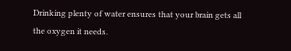Drinking plenty of water ensures that your brain gets all the oxygen it needs.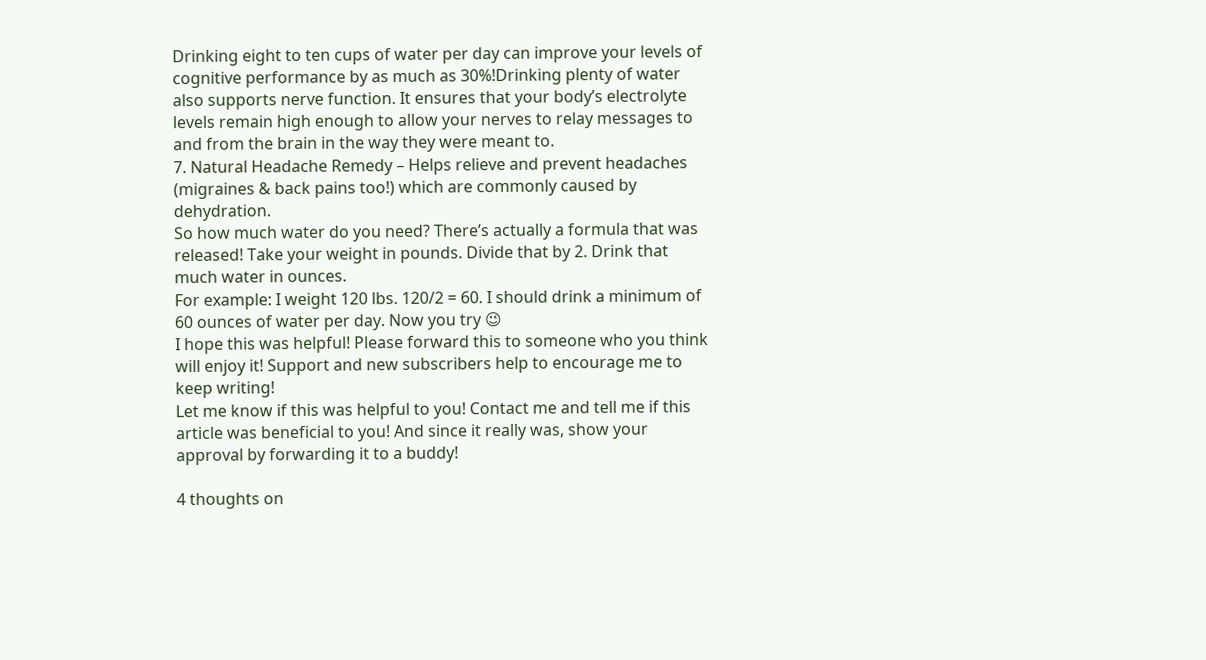Drinking eight to ten cups of water per day can improve your levels of cognitive performance by as much as 30%!Drinking plenty of water also supports nerve function. It ensures that your body’s electrolyte levels remain high enough to allow your nerves to relay messages to and from the brain in the way they were meant to.
7. Natural Headache Remedy – Helps relieve and prevent headaches (migraines & back pains too!) which are commonly caused by dehydration.
So how much water do you need? There’s actually a formula that was released! Take your weight in pounds. Divide that by 2. Drink that much water in ounces.
For example: I weight 120 lbs. 120/2 = 60. I should drink a minimum of 60 ounces of water per day. Now you try 😉
I hope this was helpful! Please forward this to someone who you think will enjoy it! Support and new subscribers help to encourage me to keep writing!
Let me know if this was helpful to you! Contact me and tell me if this article was beneficial to you! And since it really was, show your approval by forwarding it to a buddy!

4 thoughts on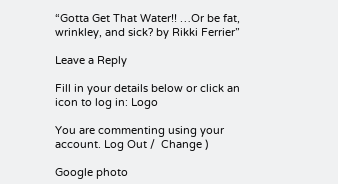“Gotta Get That Water!! …Or be fat, wrinkley, and sick? by Rikki Ferrier”

Leave a Reply

Fill in your details below or click an icon to log in: Logo

You are commenting using your account. Log Out /  Change )

Google photo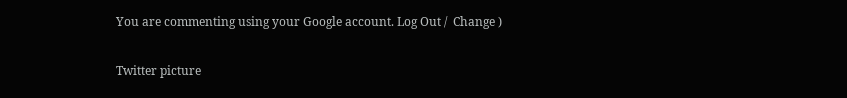You are commenting using your Google account. Log Out /  Change )

Twitter picture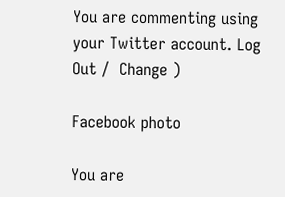You are commenting using your Twitter account. Log Out /  Change )

Facebook photo

You are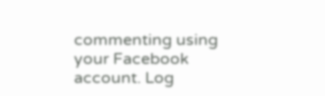commenting using your Facebook account. Log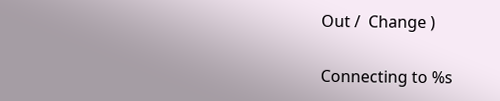Out /  Change )

Connecting to %s